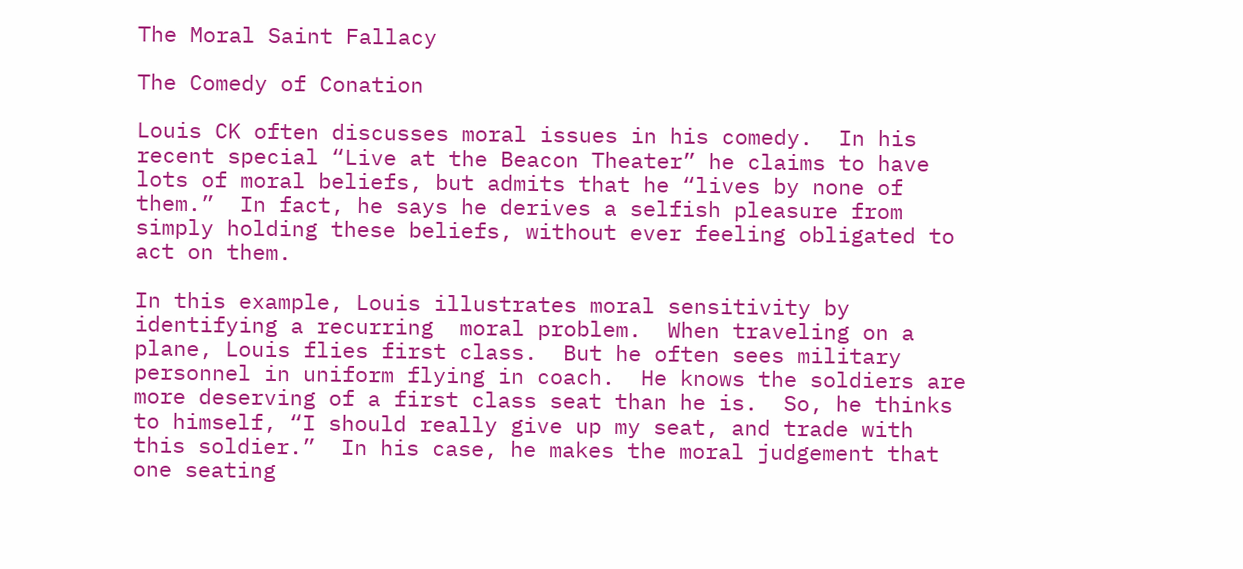The Moral Saint Fallacy

The Comedy of Conation

Louis CK often discusses moral issues in his comedy.  In his recent special “Live at the Beacon Theater” he claims to have lots of moral beliefs, but admits that he “lives by none of them.”  In fact, he says he derives a selfish pleasure from simply holding these beliefs, without ever feeling obligated to act on them.

In this example, Louis illustrates moral sensitivity by identifying a recurring  moral problem.  When traveling on a plane, Louis flies first class.  But he often sees military personnel in uniform flying in coach.  He knows the soldiers are more deserving of a first class seat than he is.  So, he thinks to himself, “I should really give up my seat, and trade with this soldier.”  In his case, he makes the moral judgement that one seating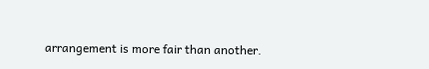arrangement is more fair than another.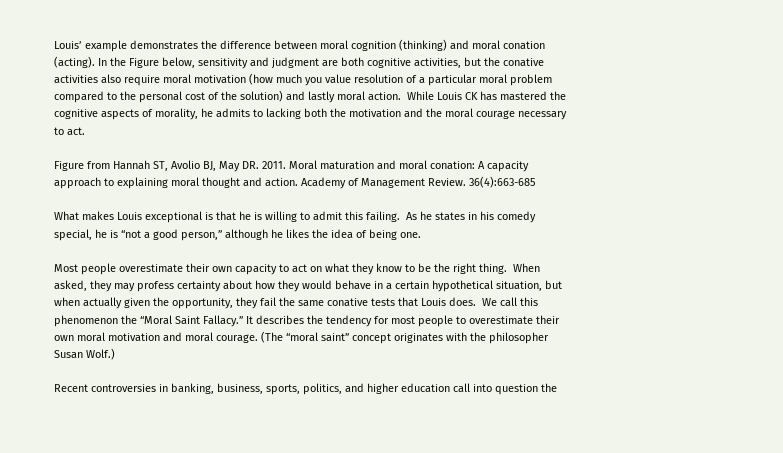Louis’ example demonstrates the difference between moral cognition (thinking) and moral conation (acting). In the Figure below, sensitivity and judgment are both cognitive activities, but the conative activities also require moral motivation (how much you value resolution of a particular moral problem compared to the personal cost of the solution) and lastly moral action.  While Louis CK has mastered the cognitive aspects of morality, he admits to lacking both the motivation and the moral courage necessary to act.

Figure from Hannah ST, Avolio BJ, May DR. 2011. Moral maturation and moral conation: A capacity approach to explaining moral thought and action. Academy of Management Review. 36(4):663-685

What makes Louis exceptional is that he is willing to admit this failing.  As he states in his comedy special, he is “not a good person,” although he likes the idea of being one.

Most people overestimate their own capacity to act on what they know to be the right thing.  When asked, they may profess certainty about how they would behave in a certain hypothetical situation, but when actually given the opportunity, they fail the same conative tests that Louis does.  We call this phenomenon the “Moral Saint Fallacy.” It describes the tendency for most people to overestimate their own moral motivation and moral courage. (The “moral saint” concept originates with the philosopher Susan Wolf.)

Recent controversies in banking, business, sports, politics, and higher education call into question the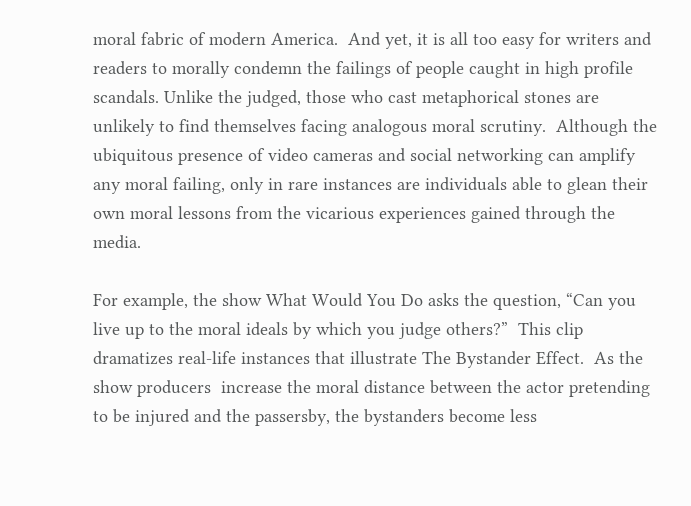moral fabric of modern America.  And yet, it is all too easy for writers and readers to morally condemn the failings of people caught in high profile scandals. Unlike the judged, those who cast metaphorical stones are unlikely to find themselves facing analogous moral scrutiny.  Although the ubiquitous presence of video cameras and social networking can amplify any moral failing, only in rare instances are individuals able to glean their own moral lessons from the vicarious experiences gained through the media.

For example, the show What Would You Do asks the question, “Can you live up to the moral ideals by which you judge others?”  This clip dramatizes real-life instances that illustrate The Bystander Effect.  As the show producers  increase the moral distance between the actor pretending to be injured and the passersby, the bystanders become less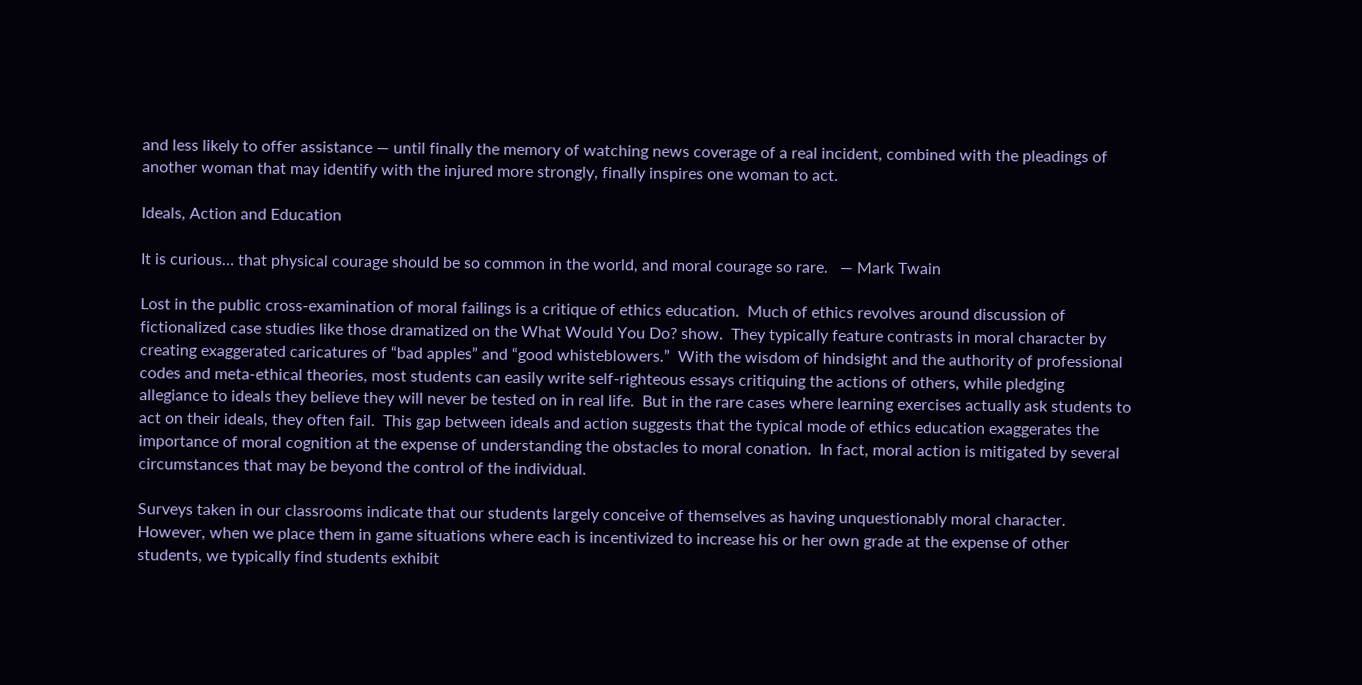and less likely to offer assistance — until finally the memory of watching news coverage of a real incident, combined with the pleadings of another woman that may identify with the injured more strongly, finally inspires one woman to act.

Ideals, Action and Education

It is curious… that physical courage should be so common in the world, and moral courage so rare.   — Mark Twain

Lost in the public cross-examination of moral failings is a critique of ethics education.  Much of ethics revolves around discussion of fictionalized case studies like those dramatized on the What Would You Do? show.  They typically feature contrasts in moral character by creating exaggerated caricatures of “bad apples” and “good whisteblowers.”  With the wisdom of hindsight and the authority of professional codes and meta-ethical theories, most students can easily write self-righteous essays critiquing the actions of others, while pledging allegiance to ideals they believe they will never be tested on in real life.  But in the rare cases where learning exercises actually ask students to act on their ideals, they often fail.  This gap between ideals and action suggests that the typical mode of ethics education exaggerates the importance of moral cognition at the expense of understanding the obstacles to moral conation.  In fact, moral action is mitigated by several circumstances that may be beyond the control of the individual.

Surveys taken in our classrooms indicate that our students largely conceive of themselves as having unquestionably moral character.  However, when we place them in game situations where each is incentivized to increase his or her own grade at the expense of other students, we typically find students exhibit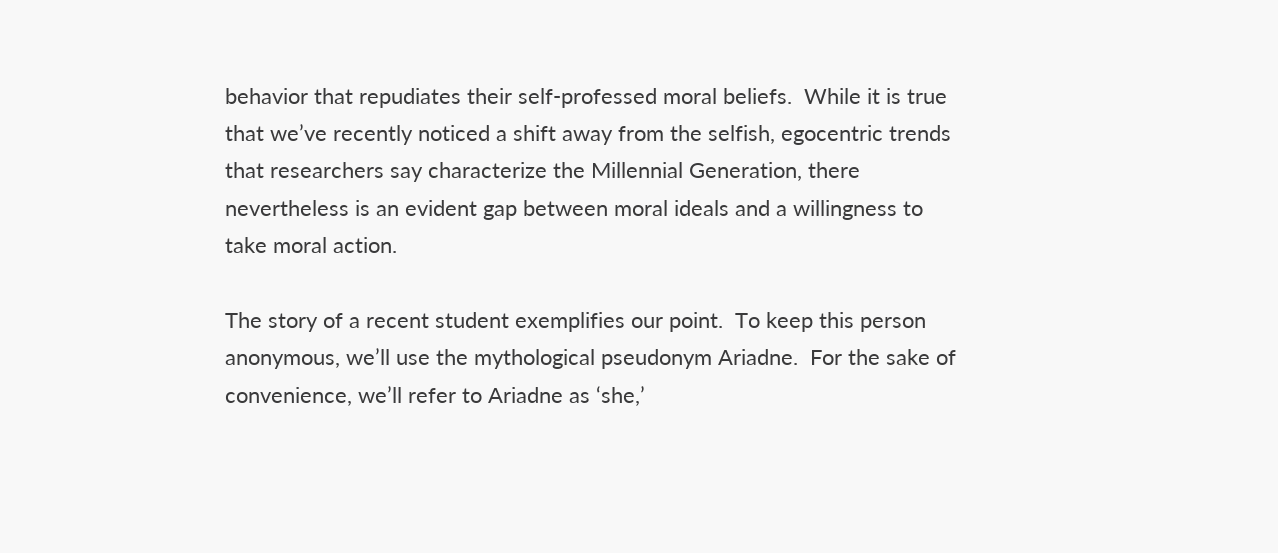behavior that repudiates their self-professed moral beliefs.  While it is true that we’ve recently noticed a shift away from the selfish, egocentric trends that researchers say characterize the Millennial Generation, there nevertheless is an evident gap between moral ideals and a willingness to take moral action.

The story of a recent student exemplifies our point.  To keep this person anonymous, we’ll use the mythological pseudonym Ariadne.  For the sake of convenience, we’ll refer to Ariadne as ‘she,’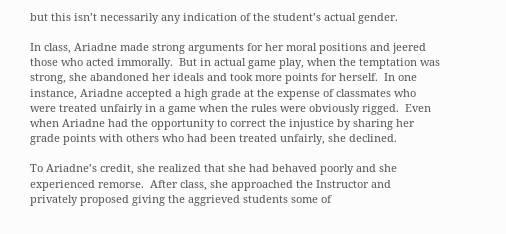but this isn’t necessarily any indication of the student’s actual gender.

In class, Ariadne made strong arguments for her moral positions and jeered those who acted immorally.  But in actual game play, when the temptation was strong, she abandoned her ideals and took more points for herself.  In one instance, Ariadne accepted a high grade at the expense of classmates who were treated unfairly in a game when the rules were obviously rigged.  Even when Ariadne had the opportunity to correct the injustice by sharing her grade points with others who had been treated unfairly, she declined.

To Ariadne’s credit, she realized that she had behaved poorly and she experienced remorse.  After class, she approached the Instructor and  privately proposed giving the aggrieved students some of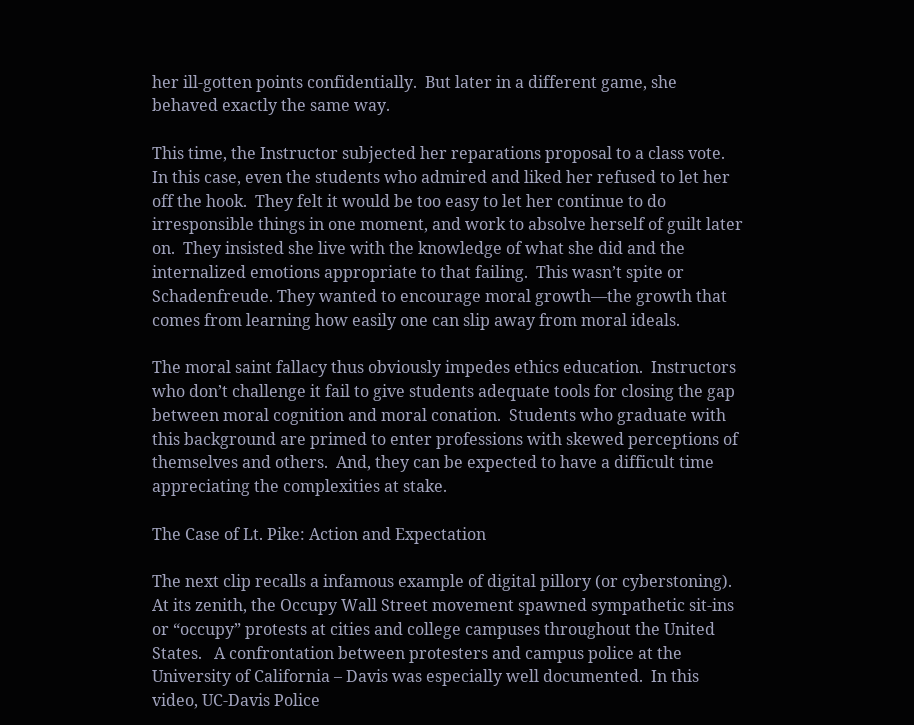her ill-gotten points confidentially.  But later in a different game, she behaved exactly the same way.

This time, the Instructor subjected her reparations proposal to a class vote.  In this case, even the students who admired and liked her refused to let her off the hook.  They felt it would be too easy to let her continue to do irresponsible things in one moment, and work to absolve herself of guilt later on.  They insisted she live with the knowledge of what she did and the internalized emotions appropriate to that failing.  This wasn’t spite or Schadenfreude. They wanted to encourage moral growth—the growth that comes from learning how easily one can slip away from moral ideals.

The moral saint fallacy thus obviously impedes ethics education.  Instructors who don’t challenge it fail to give students adequate tools for closing the gap between moral cognition and moral conation.  Students who graduate with this background are primed to enter professions with skewed perceptions of themselves and others.  And, they can be expected to have a difficult time appreciating the complexities at stake.

The Case of Lt. Pike: Action and Expectation

The next clip recalls a infamous example of digital pillory (or cyberstoning).  At its zenith, the Occupy Wall Street movement spawned sympathetic sit-ins or “occupy” protests at cities and college campuses throughout the United States.   A confrontation between protesters and campus police at the University of California – Davis was especially well documented.  In this video, UC-Davis Police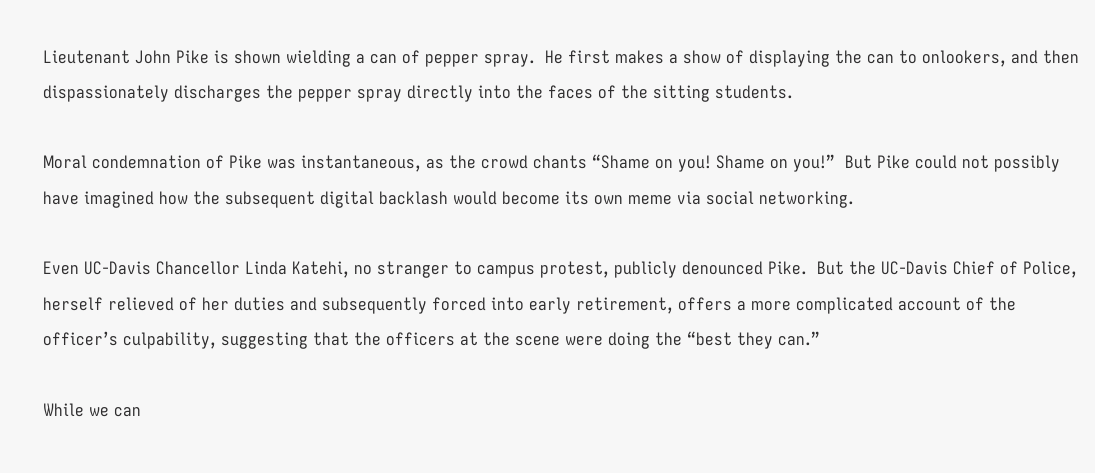Lieutenant John Pike is shown wielding a can of pepper spray.  He first makes a show of displaying the can to onlookers, and then dispassionately discharges the pepper spray directly into the faces of the sitting students.

Moral condemnation of Pike was instantaneous, as the crowd chants “Shame on you! Shame on you!”  But Pike could not possibly have imagined how the subsequent digital backlash would become its own meme via social networking.

Even UC-Davis Chancellor Linda Katehi, no stranger to campus protest, publicly denounced Pike.  But the UC-Davis Chief of Police, herself relieved of her duties and subsequently forced into early retirement, offers a more complicated account of the officer’s culpability, suggesting that the officers at the scene were doing the “best they can.”

While we can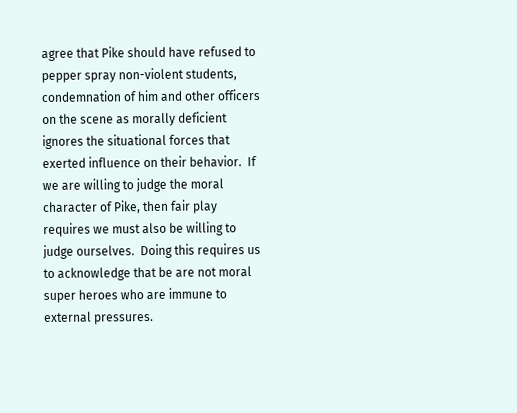agree that Pike should have refused to pepper spray non-violent students, condemnation of him and other officers on the scene as morally deficient ignores the situational forces that exerted influence on their behavior.  If we are willing to judge the moral character of Pike, then fair play requires we must also be willing to judge ourselves.  Doing this requires us to acknowledge that be are not moral super heroes who are immune to external pressures.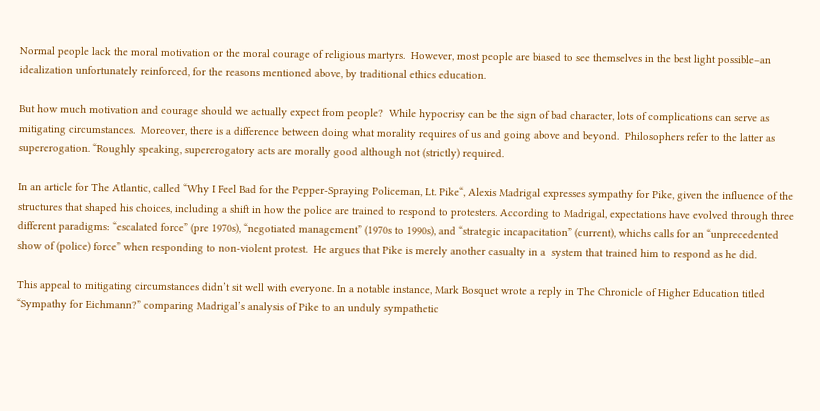Normal people lack the moral motivation or the moral courage of religious martyrs.  However, most people are biased to see themselves in the best light possible–an idealization unfortunately reinforced, for the reasons mentioned above, by traditional ethics education.

But how much motivation and courage should we actually expect from people?  While hypocrisy can be the sign of bad character, lots of complications can serve as mitigating circumstances.  Moreover, there is a difference between doing what morality requires of us and going above and beyond.  Philosophers refer to the latter as supererogation. “Roughly speaking, supererogatory acts are morally good although not (strictly) required.

In an article for The Atlantic, called “Why I Feel Bad for the Pepper-Spraying Policeman, Lt. Pike“, Alexis Madrigal expresses sympathy for Pike, given the influence of the structures that shaped his choices, including a shift in how the police are trained to respond to protesters. According to Madrigal, expectations have evolved through three different paradigms: “escalated force” (pre 1970s), “negotiated management” (1970s to 1990s), and “strategic incapacitation” (current), whichs calls for an “unprecedented show of (police) force” when responding to non-violent protest.  He argues that Pike is merely another casualty in a  system that trained him to respond as he did.

This appeal to mitigating circumstances didn’t sit well with everyone. In a notable instance, Mark Bosquet wrote a reply in The Chronicle of Higher Education titled “Sympathy for Eichmann?” comparing Madrigal’s analysis of Pike to an unduly sympathetic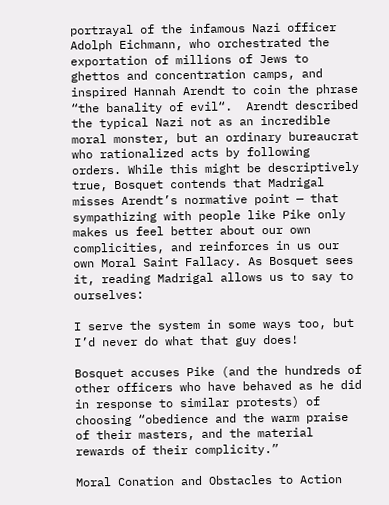portrayal of the infamous Nazi officer Adolph Eichmann, who orchestrated the exportation of millions of Jews to ghettos and concentration camps, and inspired Hannah Arendt to coin the phrase “the banality of evil“.  Arendt described the typical Nazi not as an incredible moral monster, but an ordinary bureaucrat who rationalized acts by following orders. While this might be descriptively true, Bosquet contends that Madrigal misses Arendt’s normative point — that sympathizing with people like Pike only makes us feel better about our own complicities, and reinforces in us our own Moral Saint Fallacy. As Bosquet sees it, reading Madrigal allows us to say to ourselves:

I serve the system in some ways too, but I’d never do what that guy does!

Bosquet accuses Pike (and the hundreds of other officers who have behaved as he did in response to similar protests) of choosing “obedience and the warm praise of their masters, and the material rewards of their complicity.”

Moral Conation and Obstacles to Action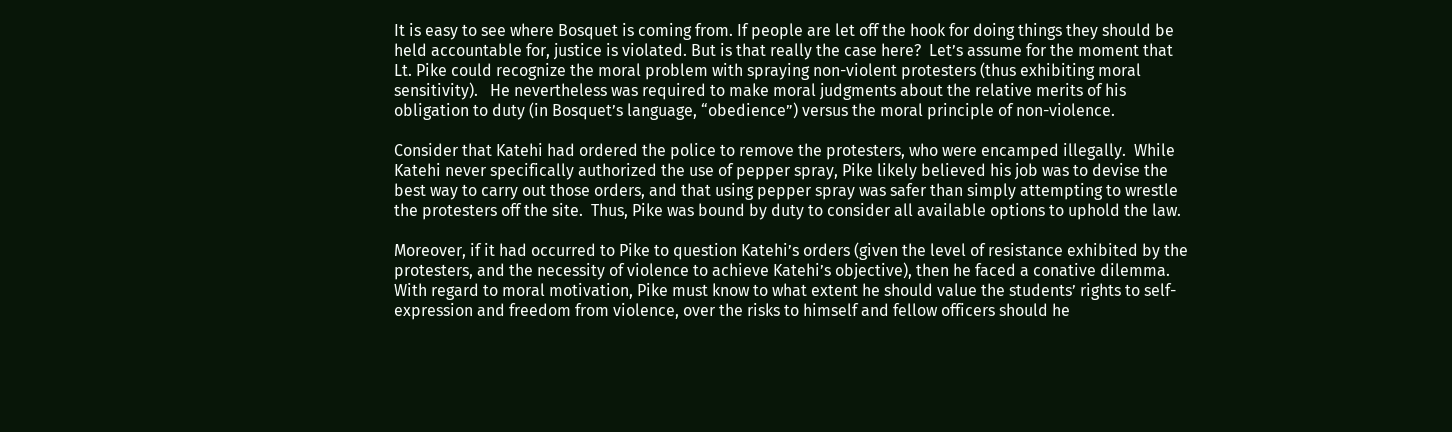It is easy to see where Bosquet is coming from. If people are let off the hook for doing things they should be held accountable for, justice is violated. But is that really the case here?  Let’s assume for the moment that Lt. Pike could recognize the moral problem with spraying non-violent protesters (thus exhibiting moral sensitivity).   He nevertheless was required to make moral judgments about the relative merits of his obligation to duty (in Bosquet’s language, “obedience”) versus the moral principle of non-violence.

Consider that Katehi had ordered the police to remove the protesters, who were encamped illegally.  While Katehi never specifically authorized the use of pepper spray, Pike likely believed his job was to devise the best way to carry out those orders, and that using pepper spray was safer than simply attempting to wrestle the protesters off the site.  Thus, Pike was bound by duty to consider all available options to uphold the law.

Moreover, if it had occurred to Pike to question Katehi’s orders (given the level of resistance exhibited by the protesters, and the necessity of violence to achieve Katehi’s objective), then he faced a conative dilemma.  With regard to moral motivation, Pike must know to what extent he should value the students’ rights to self-expression and freedom from violence, over the risks to himself and fellow officers should he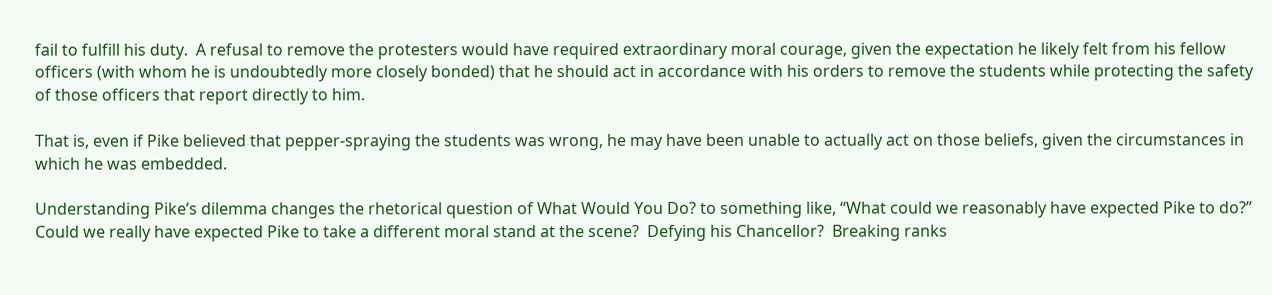fail to fulfill his duty.  A refusal to remove the protesters would have required extraordinary moral courage, given the expectation he likely felt from his fellow officers (with whom he is undoubtedly more closely bonded) that he should act in accordance with his orders to remove the students while protecting the safety of those officers that report directly to him.

That is, even if Pike believed that pepper-spraying the students was wrong, he may have been unable to actually act on those beliefs, given the circumstances in which he was embedded.

Understanding Pike’s dilemma changes the rhetorical question of What Would You Do? to something like, “What could we reasonably have expected Pike to do?”  Could we really have expected Pike to take a different moral stand at the scene?  Defying his Chancellor?  Breaking ranks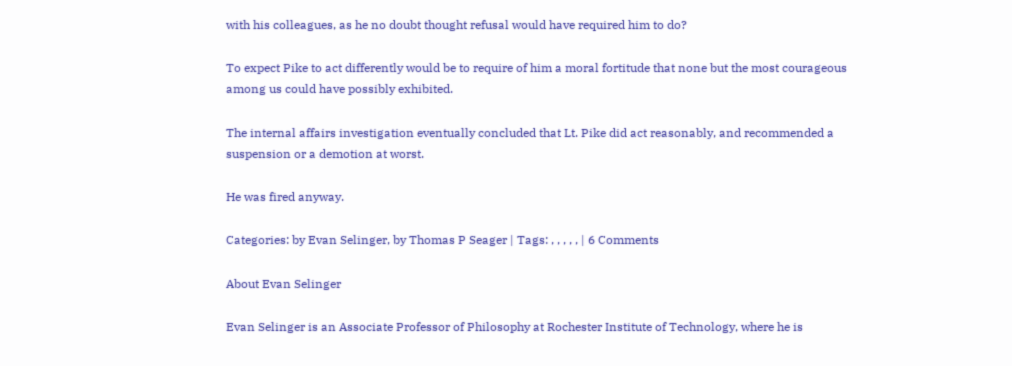with his colleagues, as he no doubt thought refusal would have required him to do?

To expect Pike to act differently would be to require of him a moral fortitude that none but the most courageous among us could have possibly exhibited.

The internal affairs investigation eventually concluded that Lt. Pike did act reasonably, and recommended a suspension or a demotion at worst.

He was fired anyway.

Categories: by Evan Selinger, by Thomas P Seager | Tags: , , , , , | 6 Comments

About Evan Selinger

Evan Selinger is an Associate Professor of Philosophy at Rochester Institute of Technology, where he is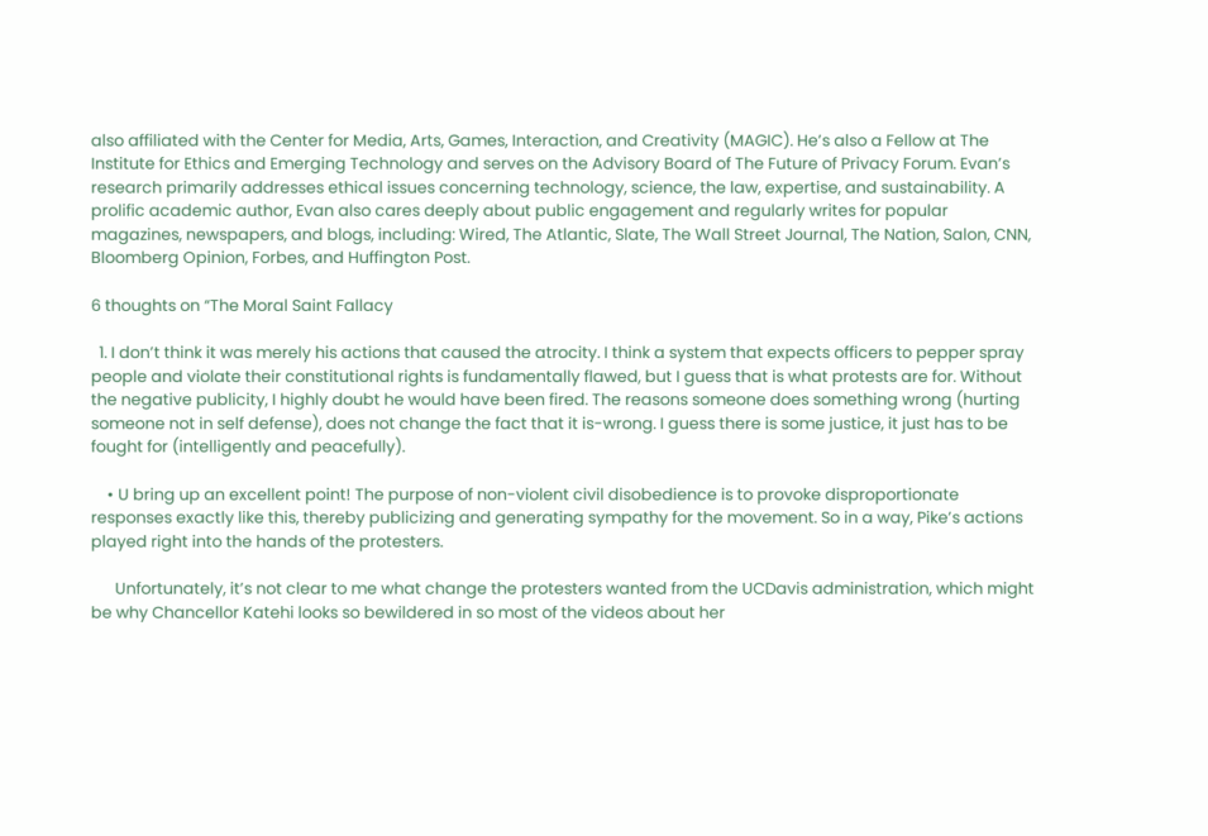also affiliated with the Center for Media, Arts, Games, Interaction, and Creativity (MAGIC). He’s also a Fellow at The Institute for Ethics and Emerging Technology and serves on the Advisory Board of The Future of Privacy Forum. Evan’s research primarily addresses ethical issues concerning technology, science, the law, expertise, and sustainability. A prolific academic author, Evan also cares deeply about public engagement and regularly writes for popular magazines, newspapers, and blogs, including: Wired, The Atlantic, Slate, The Wall Street Journal, The Nation, Salon, CNN, Bloomberg Opinion, Forbes, and Huffington Post.

6 thoughts on “The Moral Saint Fallacy

  1. I don’t think it was merely his actions that caused the atrocity. I think a system that expects officers to pepper spray people and violate their constitutional rights is fundamentally flawed, but I guess that is what protests are for. Without the negative publicity, I highly doubt he would have been fired. The reasons someone does something wrong (hurting someone not in self defense), does not change the fact that it is-wrong. I guess there is some justice, it just has to be fought for (intelligently and peacefully).

    • U bring up an excellent point! The purpose of non-violent civil disobedience is to provoke disproportionate responses exactly like this, thereby publicizing and generating sympathy for the movement. So in a way, Pike’s actions played right into the hands of the protesters.

      Unfortunately, it’s not clear to me what change the protesters wanted from the UCDavis administration, which might be why Chancellor Katehi looks so bewildered in so most of the videos about her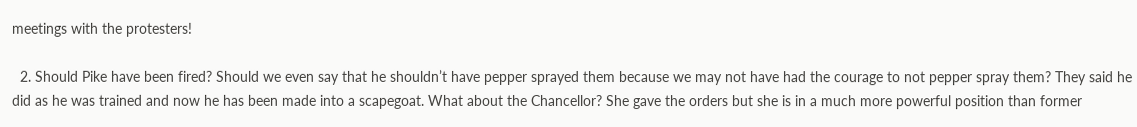meetings with the protesters!

  2. Should Pike have been fired? Should we even say that he shouldn’t have pepper sprayed them because we may not have had the courage to not pepper spray them? They said he did as he was trained and now he has been made into a scapegoat. What about the Chancellor? She gave the orders but she is in a much more powerful position than former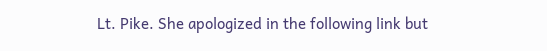Lt. Pike. She apologized in the following link but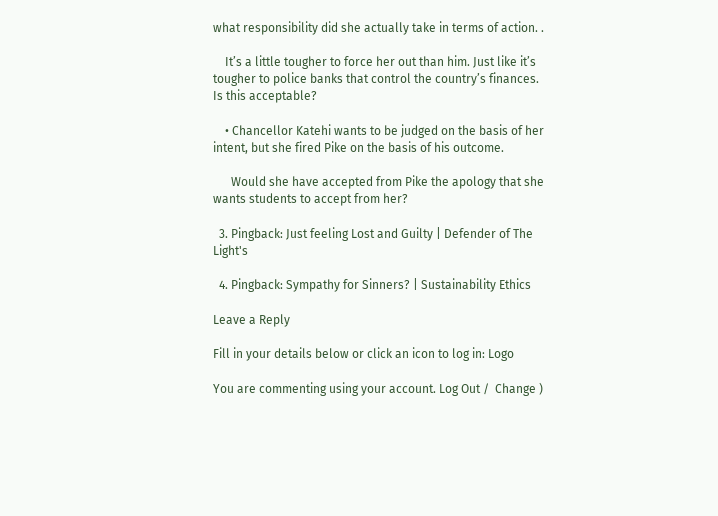what responsibility did she actually take in terms of action. .

    It’s a little tougher to force her out than him. Just like it’s tougher to police banks that control the country’s finances. Is this acceptable?

    • Chancellor Katehi wants to be judged on the basis of her intent, but she fired Pike on the basis of his outcome.

      Would she have accepted from Pike the apology that she wants students to accept from her?

  3. Pingback: Just feeling Lost and Guilty | Defender of The Light's

  4. Pingback: Sympathy for Sinners? | Sustainability Ethics

Leave a Reply

Fill in your details below or click an icon to log in: Logo

You are commenting using your account. Log Out /  Change )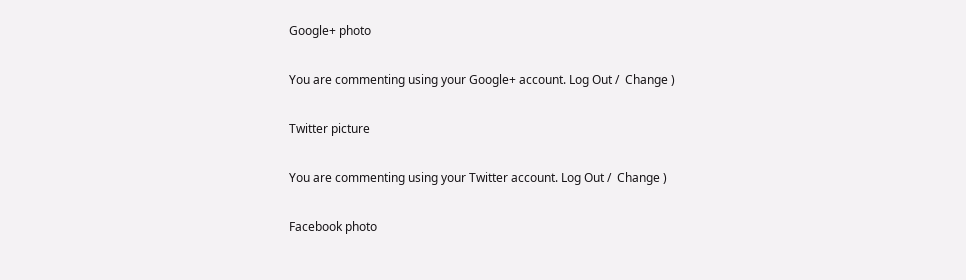Google+ photo

You are commenting using your Google+ account. Log Out /  Change )

Twitter picture

You are commenting using your Twitter account. Log Out /  Change )

Facebook photo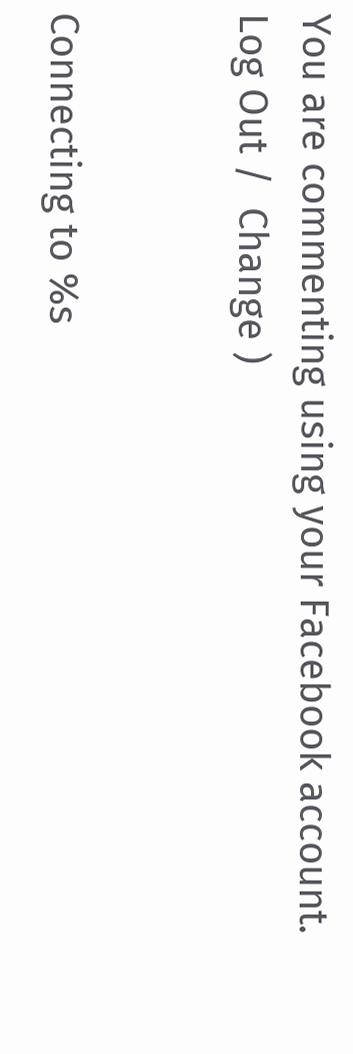You are commenting using your Facebook account. Log Out /  Change )


Connecting to %s